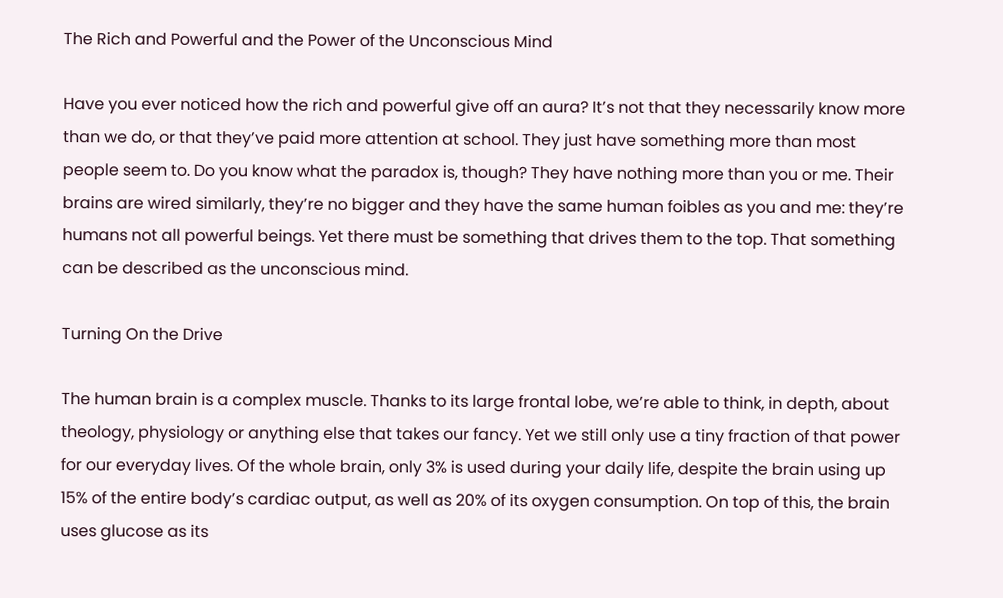The Rich and Powerful and the Power of the Unconscious Mind

Have you ever noticed how the rich and powerful give off an aura? It’s not that they necessarily know more than we do, or that they’ve paid more attention at school. They just have something more than most people seem to. Do you know what the paradox is, though? They have nothing more than you or me. Their brains are wired similarly, they’re no bigger and they have the same human foibles as you and me: they’re humans not all powerful beings. Yet there must be something that drives them to the top. That something can be described as the unconscious mind.

Turning On the Drive

The human brain is a complex muscle. Thanks to its large frontal lobe, we’re able to think, in depth, about theology, physiology or anything else that takes our fancy. Yet we still only use a tiny fraction of that power for our everyday lives. Of the whole brain, only 3% is used during your daily life, despite the brain using up 15% of the entire body’s cardiac output, as well as 20% of its oxygen consumption. On top of this, the brain uses glucose as its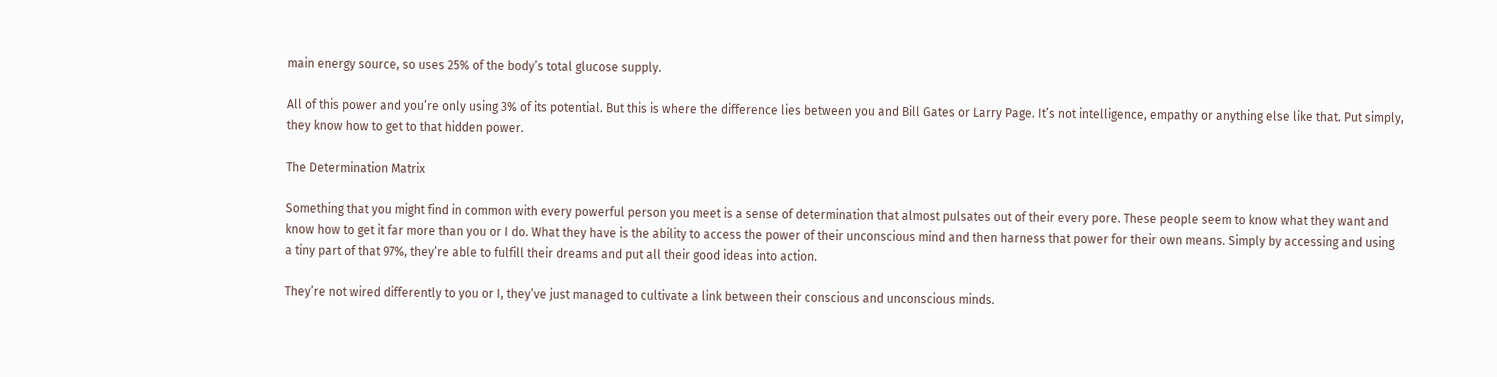main energy source, so uses 25% of the body’s total glucose supply.

All of this power and you’re only using 3% of its potential. But this is where the difference lies between you and Bill Gates or Larry Page. It’s not intelligence, empathy or anything else like that. Put simply, they know how to get to that hidden power.

The Determination Matrix

Something that you might find in common with every powerful person you meet is a sense of determination that almost pulsates out of their every pore. These people seem to know what they want and know how to get it far more than you or I do. What they have is the ability to access the power of their unconscious mind and then harness that power for their own means. Simply by accessing and using a tiny part of that 97%, they’re able to fulfill their dreams and put all their good ideas into action.

They’re not wired differently to you or I, they’ve just managed to cultivate a link between their conscious and unconscious minds.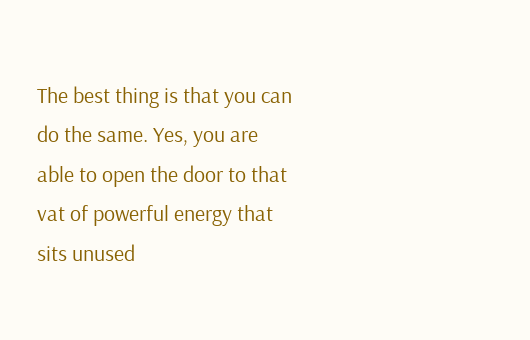The best thing is that you can do the same. Yes, you are able to open the door to that vat of powerful energy that sits unused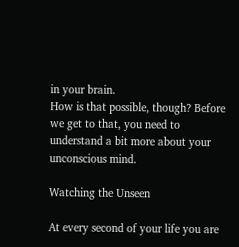in your brain.
How is that possible, though? Before we get to that, you need to understand a bit more about your unconscious mind.

Watching the Unseen

At every second of your life you are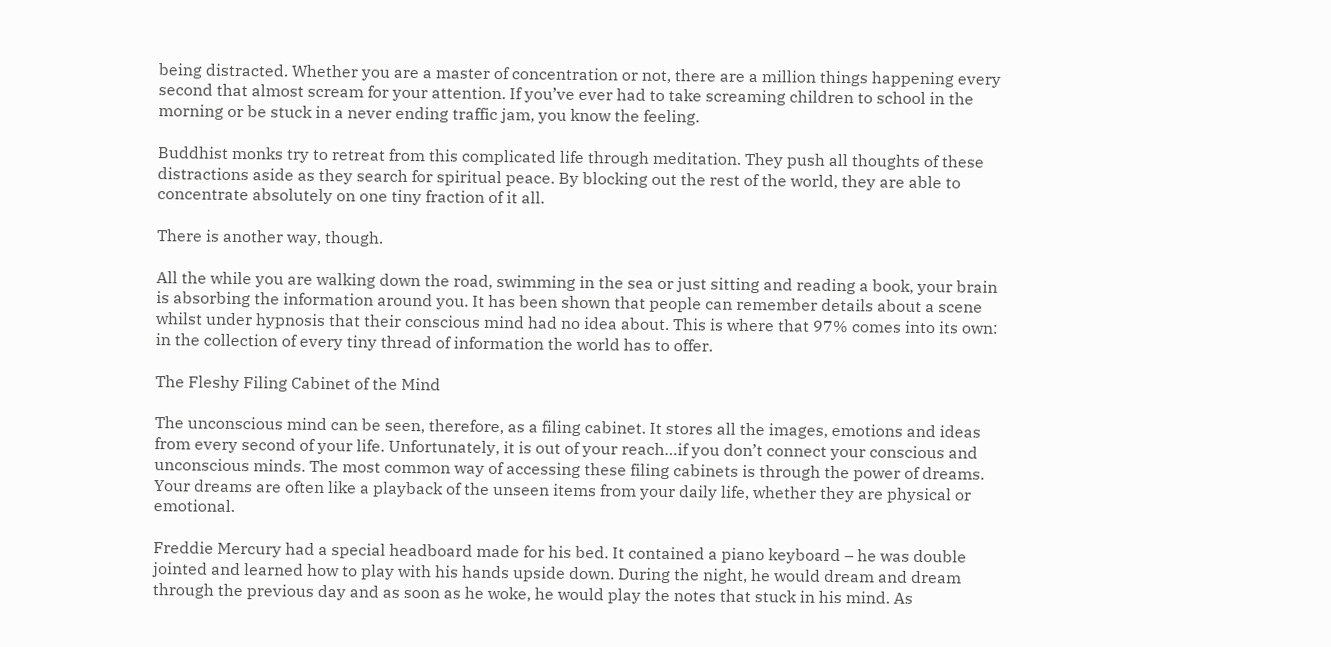being distracted. Whether you are a master of concentration or not, there are a million things happening every second that almost scream for your attention. If you’ve ever had to take screaming children to school in the morning or be stuck in a never ending traffic jam, you know the feeling.

Buddhist monks try to retreat from this complicated life through meditation. They push all thoughts of these distractions aside as they search for spiritual peace. By blocking out the rest of the world, they are able to concentrate absolutely on one tiny fraction of it all.

There is another way, though.

All the while you are walking down the road, swimming in the sea or just sitting and reading a book, your brain is absorbing the information around you. It has been shown that people can remember details about a scene whilst under hypnosis that their conscious mind had no idea about. This is where that 97% comes into its own: in the collection of every tiny thread of information the world has to offer.

The Fleshy Filing Cabinet of the Mind

The unconscious mind can be seen, therefore, as a filing cabinet. It stores all the images, emotions and ideas from every second of your life. Unfortunately, it is out of your reach…if you don’t connect your conscious and unconscious minds. The most common way of accessing these filing cabinets is through the power of dreams. Your dreams are often like a playback of the unseen items from your daily life, whether they are physical or emotional.

Freddie Mercury had a special headboard made for his bed. It contained a piano keyboard – he was double jointed and learned how to play with his hands upside down. During the night, he would dream and dream through the previous day and as soon as he woke, he would play the notes that stuck in his mind. As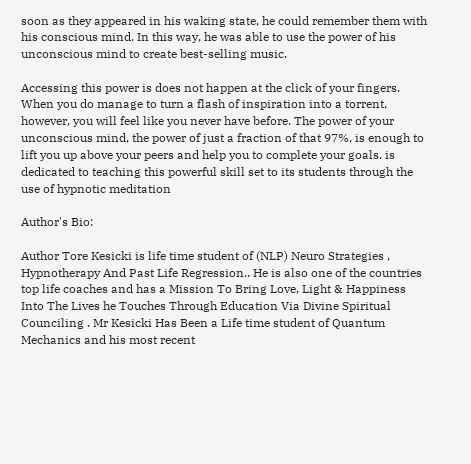soon as they appeared in his waking state, he could remember them with his conscious mind. In this way, he was able to use the power of his unconscious mind to create best-selling music.

Accessing this power is does not happen at the click of your fingers. When you do manage to turn a flash of inspiration into a torrent, however, you will feel like you never have before. The power of your unconscious mind, the power of just a fraction of that 97%, is enough to lift you up above your peers and help you to complete your goals. is dedicated to teaching this powerful skill set to its students through the use of hypnotic meditation

Author's Bio:

Author Tore Kesicki is life time student of (NLP) Neuro Strategies , Hypnotherapy And Past Life Regression.. He is also one of the countries top life coaches and has a Mission To Bring Love, Light & Happiness Into The Lives he Touches Through Education Via Divine Spiritual Counciling . Mr Kesicki Has Been a Life time student of Quantum Mechanics and his most recent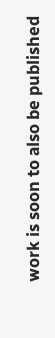work is soon to also be published